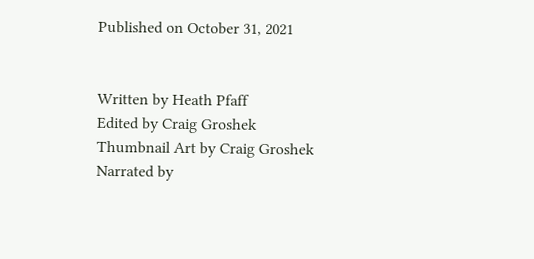Published on October 31, 2021


Written by Heath Pfaff
Edited by Craig Groshek
Thumbnail Art by Craig Groshek
Narrated by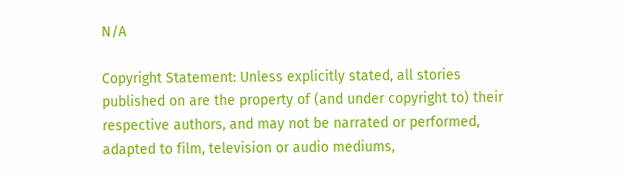N/A

Copyright Statement: Unless explicitly stated, all stories published on are the property of (and under copyright to) their respective authors, and may not be narrated or performed, adapted to film, television or audio mediums,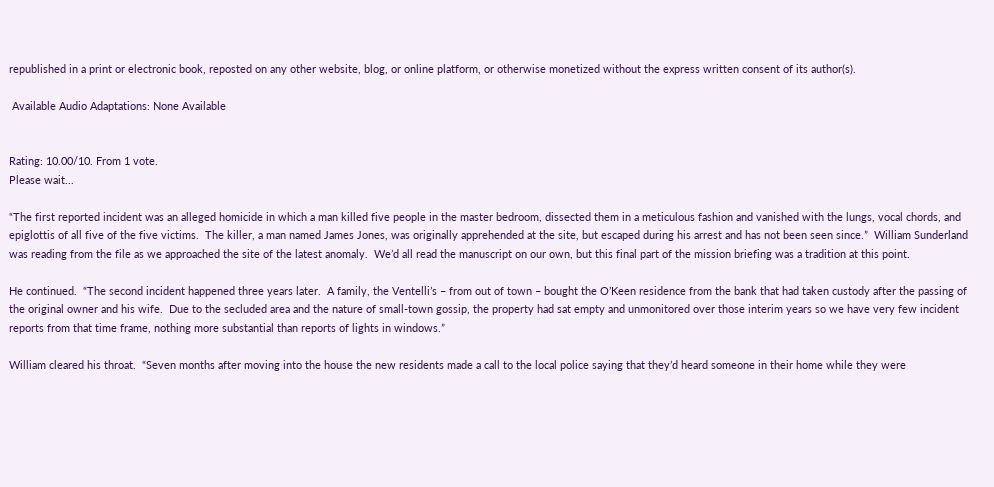republished in a print or electronic book, reposted on any other website, blog, or online platform, or otherwise monetized without the express written consent of its author(s).

 Available Audio Adaptations: None Available


Rating: 10.00/10. From 1 vote.
Please wait...

“The first reported incident was an alleged homicide in which a man killed five people in the master bedroom, dissected them in a meticulous fashion and vanished with the lungs, vocal chords, and epiglottis of all five of the five victims.  The killer, a man named James Jones, was originally apprehended at the site, but escaped during his arrest and has not been seen since.”  William Sunderland was reading from the file as we approached the site of the latest anomaly.  We’d all read the manuscript on our own, but this final part of the mission briefing was a tradition at this point.

He continued.  “The second incident happened three years later.  A family, the Ventelli’s – from out of town – bought the O’Keen residence from the bank that had taken custody after the passing of the original owner and his wife.  Due to the secluded area and the nature of small-town gossip, the property had sat empty and unmonitored over those interim years so we have very few incident reports from that time frame, nothing more substantial than reports of lights in windows.”

William cleared his throat.  “Seven months after moving into the house the new residents made a call to the local police saying that they’d heard someone in their home while they were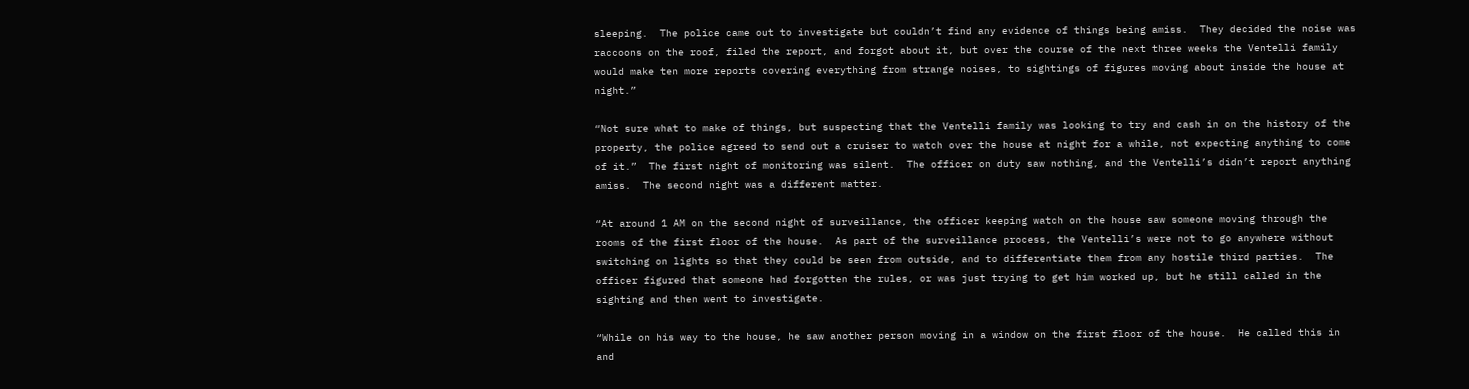sleeping.  The police came out to investigate but couldn’t find any evidence of things being amiss.  They decided the noise was raccoons on the roof, filed the report, and forgot about it, but over the course of the next three weeks the Ventelli family would make ten more reports covering everything from strange noises, to sightings of figures moving about inside the house at night.”

“Not sure what to make of things, but suspecting that the Ventelli family was looking to try and cash in on the history of the property, the police agreed to send out a cruiser to watch over the house at night for a while, not expecting anything to come of it.”  The first night of monitoring was silent.  The officer on duty saw nothing, and the Ventelli’s didn’t report anything amiss.  The second night was a different matter.

“At around 1 AM on the second night of surveillance, the officer keeping watch on the house saw someone moving through the rooms of the first floor of the house.  As part of the surveillance process, the Ventelli’s were not to go anywhere without switching on lights so that they could be seen from outside, and to differentiate them from any hostile third parties.  The officer figured that someone had forgotten the rules, or was just trying to get him worked up, but he still called in the sighting and then went to investigate.

“While on his way to the house, he saw another person moving in a window on the first floor of the house.  He called this in and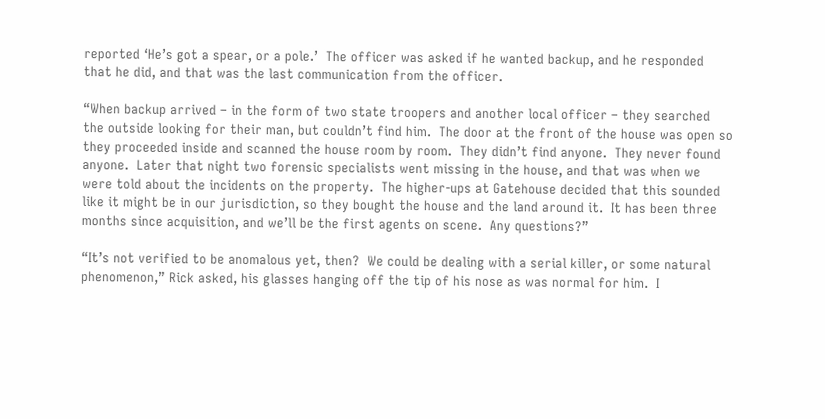reported ‘He’s got a spear, or a pole.’  The officer was asked if he wanted backup, and he responded that he did, and that was the last communication from the officer.

“When backup arrived – in the form of two state troopers and another local officer – they searched the outside looking for their man, but couldn’t find him.  The door at the front of the house was open so they proceeded inside and scanned the house room by room.  They didn’t find anyone.  They never found anyone.  Later that night two forensic specialists went missing in the house, and that was when we were told about the incidents on the property.  The higher-ups at Gatehouse decided that this sounded like it might be in our jurisdiction, so they bought the house and the land around it.  It has been three months since acquisition, and we’ll be the first agents on scene.  Any questions?”

“It’s not verified to be anomalous yet, then?  We could be dealing with a serial killer, or some natural phenomenon,” Rick asked, his glasses hanging off the tip of his nose as was normal for him.  I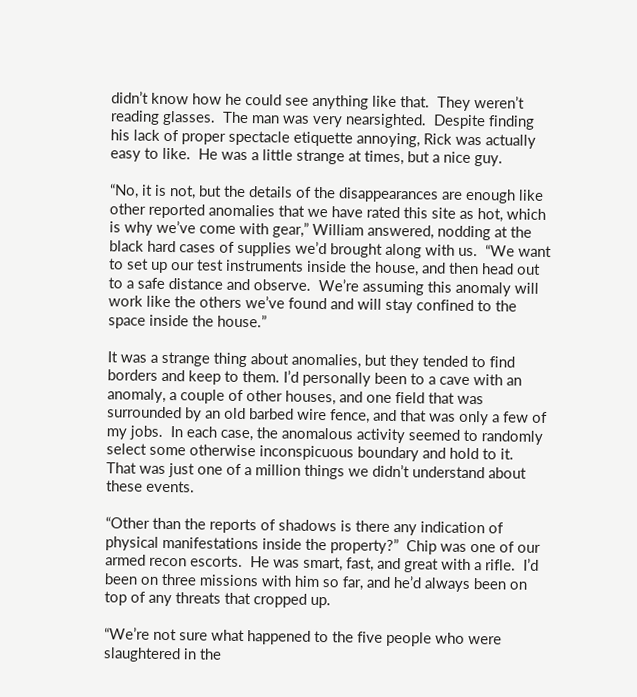didn’t know how he could see anything like that.  They weren’t reading glasses.  The man was very nearsighted.  Despite finding his lack of proper spectacle etiquette annoying, Rick was actually easy to like.  He was a little strange at times, but a nice guy.

“No, it is not, but the details of the disappearances are enough like other reported anomalies that we have rated this site as hot, which is why we’ve come with gear,” William answered, nodding at the black hard cases of supplies we’d brought along with us.  “We want to set up our test instruments inside the house, and then head out to a safe distance and observe.  We’re assuming this anomaly will work like the others we’ve found and will stay confined to the space inside the house.”

It was a strange thing about anomalies, but they tended to find borders and keep to them. I’d personally been to a cave with an anomaly, a couple of other houses, and one field that was surrounded by an old barbed wire fence, and that was only a few of my jobs.  In each case, the anomalous activity seemed to randomly select some otherwise inconspicuous boundary and hold to it.  That was just one of a million things we didn’t understand about these events.

“Other than the reports of shadows is there any indication of physical manifestations inside the property?”  Chip was one of our armed recon escorts.  He was smart, fast, and great with a rifle.  I’d been on three missions with him so far, and he’d always been on top of any threats that cropped up.

“We’re not sure what happened to the five people who were slaughtered in the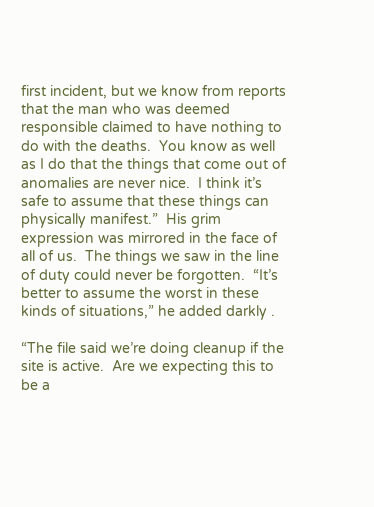first incident, but we know from reports that the man who was deemed responsible claimed to have nothing to do with the deaths.  You know as well as I do that the things that come out of anomalies are never nice.  I think it’s safe to assume that these things can physically manifest.”  His grim expression was mirrored in the face of all of us.  The things we saw in the line of duty could never be forgotten.  “It’s better to assume the worst in these kinds of situations,” he added darkly .

“The file said we’re doing cleanup if the site is active.  Are we expecting this to be a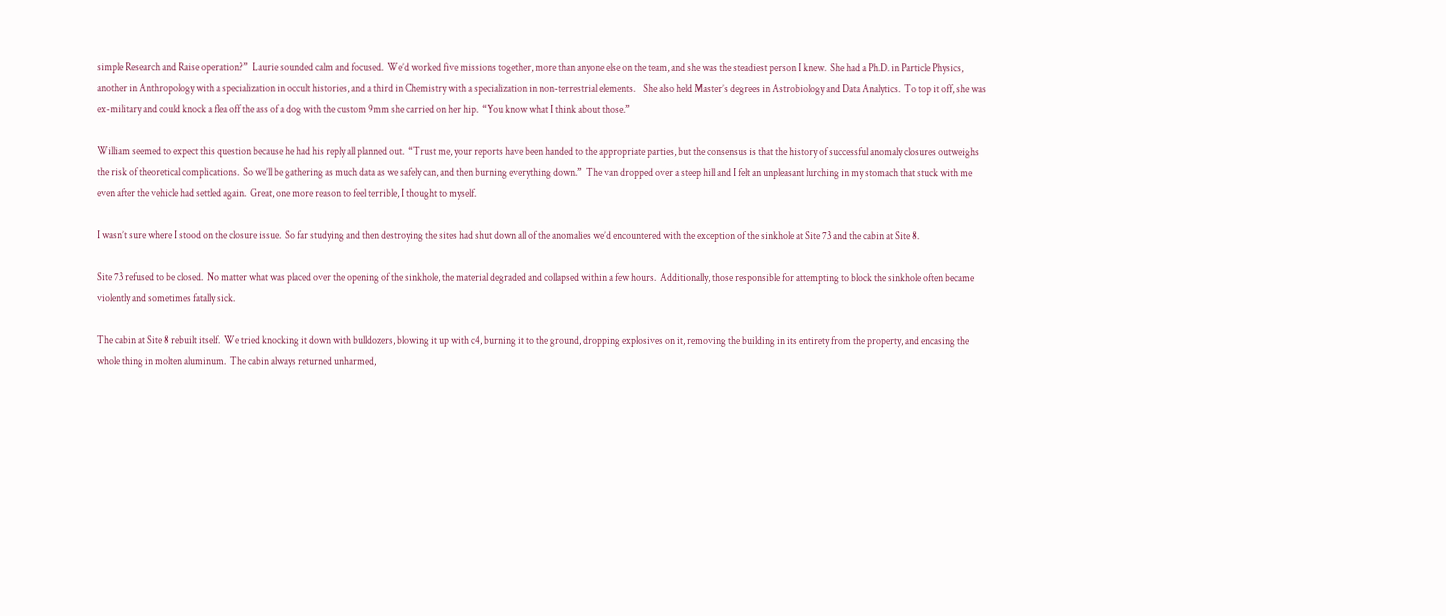simple Research and Raise operation?”  Laurie sounded calm and focused.  We’d worked five missions together, more than anyone else on the team, and she was the steadiest person I knew.  She had a Ph.D. in Particle Physics, another in Anthropology with a specialization in occult histories, and a third in Chemistry with a specialization in non-terrestrial elements.    She also held Master’s degrees in Astrobiology and Data Analytics.  To top it off, she was ex-military and could knock a flea off the ass of a dog with the custom 9mm she carried on her hip.  “You know what I think about those.”

William seemed to expect this question because he had his reply all planned out.  “Trust me, your reports have been handed to the appropriate parties, but the consensus is that the history of successful anomaly closures outweighs the risk of theoretical complications.  So we’ll be gathering as much data as we safely can, and then burning everything down.”  The van dropped over a steep hill and I felt an unpleasant lurching in my stomach that stuck with me even after the vehicle had settled again.  Great, one more reason to feel terrible, I thought to myself.

I wasn’t sure where I stood on the closure issue.  So far studying and then destroying the sites had shut down all of the anomalies we’d encountered with the exception of the sinkhole at Site 73 and the cabin at Site 8.

Site 73 refused to be closed.  No matter what was placed over the opening of the sinkhole, the material degraded and collapsed within a few hours.  Additionally, those responsible for attempting to block the sinkhole often became violently and sometimes fatally sick.

The cabin at Site 8 rebuilt itself.  We tried knocking it down with bulldozers, blowing it up with c4, burning it to the ground, dropping explosives on it, removing the building in its entirety from the property, and encasing the whole thing in molten aluminum.  The cabin always returned unharmed,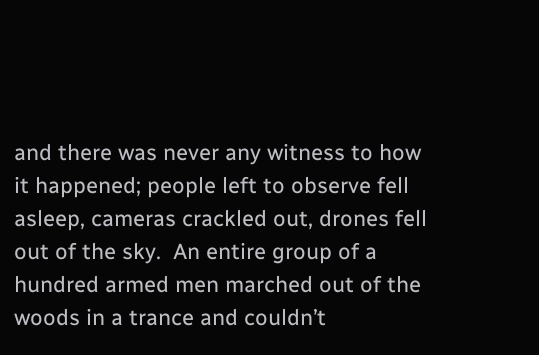and there was never any witness to how it happened; people left to observe fell asleep, cameras crackled out, drones fell out of the sky.  An entire group of a hundred armed men marched out of the woods in a trance and couldn’t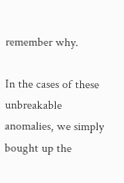remember why.

In the cases of these unbreakable anomalies, we simply bought up the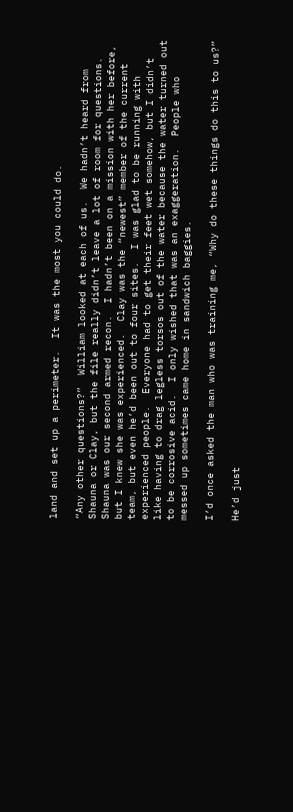land and set up a perimeter.  It was the most you could do.

“Any other questions?”  William looked at each of us.  We hadn’t heard from Shauna or Clay, but the file really didn’t leave a lot of room for questions.  Shauna was our second armed recon.  I hadn’t been on a mission with her before, but I knew she was experienced.  Clay was the “newest” member of the current team, but even he’d been out to four sites.  I was glad to be running with experienced people.  Everyone had to get their feet wet somehow, but I didn’t like having to drag legless torsos out of the water because the water turned out to be corrosive acid.  I only wished that was an exaggeration.  People who messed up sometimes came home in sandwich baggies.

I’d once asked the man who was training me, “Why do these things do this to us?”

He’d just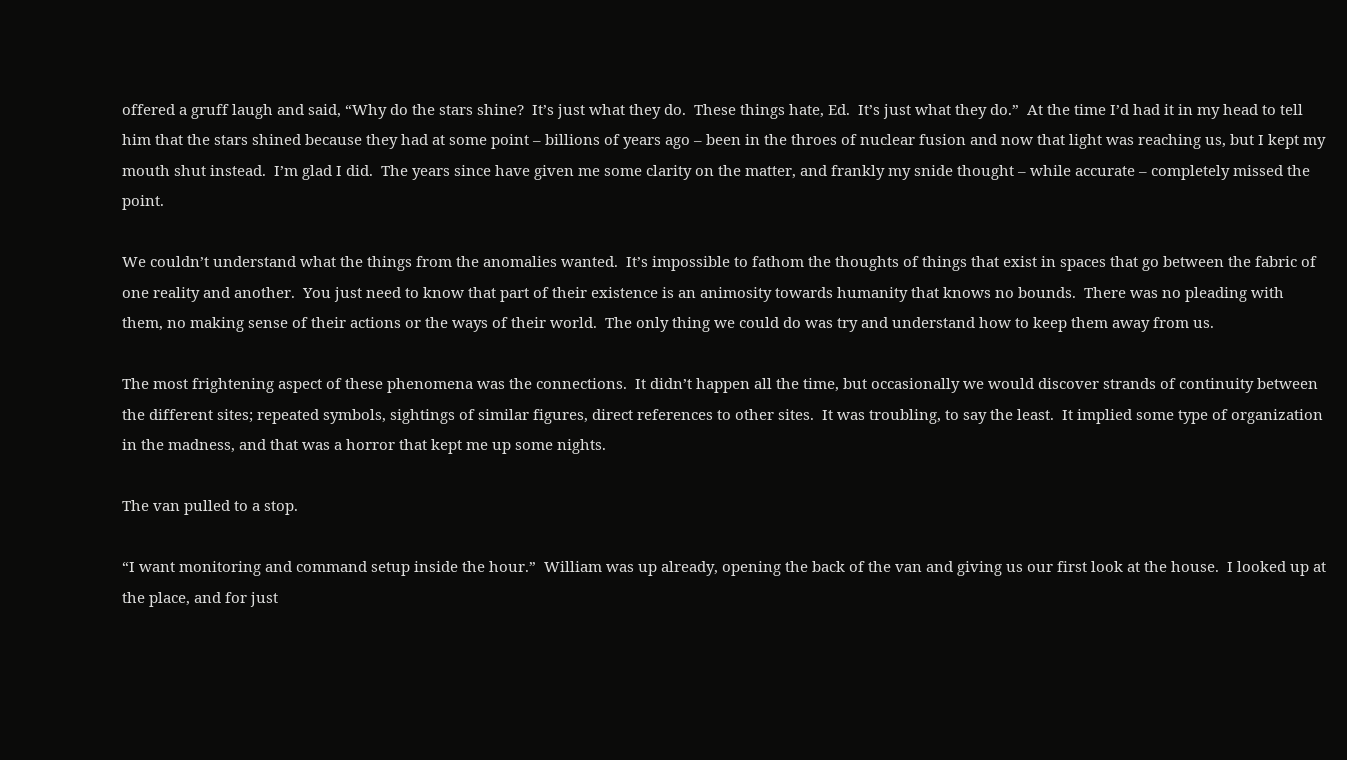offered a gruff laugh and said, “Why do the stars shine?  It’s just what they do.  These things hate, Ed.  It’s just what they do.”  At the time I’d had it in my head to tell him that the stars shined because they had at some point – billions of years ago – been in the throes of nuclear fusion and now that light was reaching us, but I kept my mouth shut instead.  I’m glad I did.  The years since have given me some clarity on the matter, and frankly my snide thought – while accurate – completely missed the point.

We couldn’t understand what the things from the anomalies wanted.  It’s impossible to fathom the thoughts of things that exist in spaces that go between the fabric of one reality and another.  You just need to know that part of their existence is an animosity towards humanity that knows no bounds.  There was no pleading with them, no making sense of their actions or the ways of their world.  The only thing we could do was try and understand how to keep them away from us.

The most frightening aspect of these phenomena was the connections.  It didn’t happen all the time, but occasionally we would discover strands of continuity between the different sites; repeated symbols, sightings of similar figures, direct references to other sites.  It was troubling, to say the least.  It implied some type of organization in the madness, and that was a horror that kept me up some nights.

The van pulled to a stop.

“I want monitoring and command setup inside the hour.”  William was up already, opening the back of the van and giving us our first look at the house.  I looked up at the place, and for just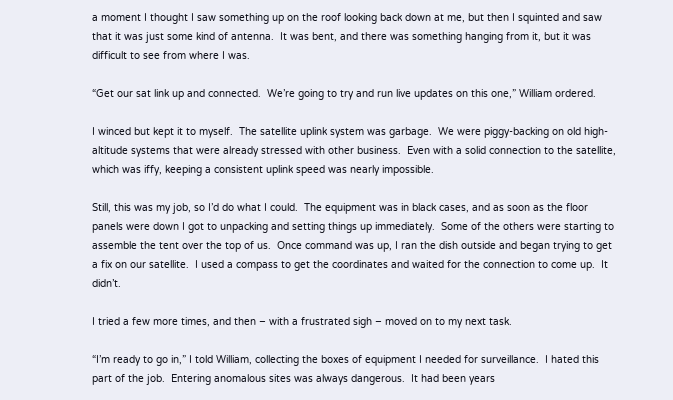a moment I thought I saw something up on the roof looking back down at me, but then I squinted and saw that it was just some kind of antenna.  It was bent, and there was something hanging from it, but it was difficult to see from where I was.

“Get our sat link up and connected.  We’re going to try and run live updates on this one,” William ordered.

I winced but kept it to myself.  The satellite uplink system was garbage.  We were piggy-backing on old high-altitude systems that were already stressed with other business.  Even with a solid connection to the satellite, which was iffy, keeping a consistent uplink speed was nearly impossible.

Still, this was my job, so I’d do what I could.  The equipment was in black cases, and as soon as the floor panels were down I got to unpacking and setting things up immediately.  Some of the others were starting to assemble the tent over the top of us.  Once command was up, I ran the dish outside and began trying to get a fix on our satellite.  I used a compass to get the coordinates and waited for the connection to come up.  It didn’t.

I tried a few more times, and then – with a frustrated sigh – moved on to my next task.

“I’m ready to go in,” I told William, collecting the boxes of equipment I needed for surveillance.  I hated this part of the job.  Entering anomalous sites was always dangerous.  It had been years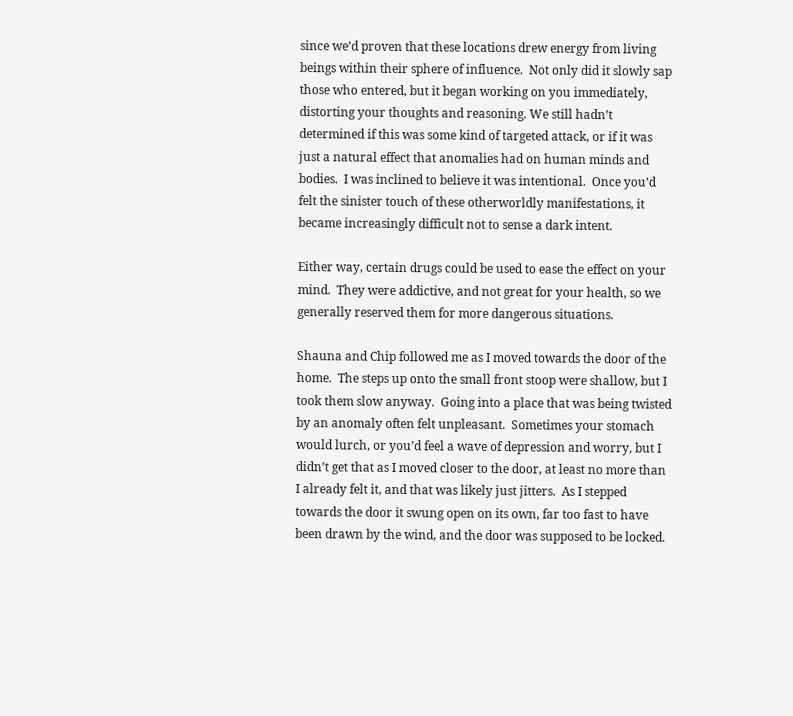since we’d proven that these locations drew energy from living beings within their sphere of influence.  Not only did it slowly sap those who entered, but it began working on you immediately, distorting your thoughts and reasoning. We still hadn’t determined if this was some kind of targeted attack, or if it was just a natural effect that anomalies had on human minds and bodies.  I was inclined to believe it was intentional.  Once you’d felt the sinister touch of these otherworldly manifestations, it became increasingly difficult not to sense a dark intent.

Either way, certain drugs could be used to ease the effect on your mind.  They were addictive, and not great for your health, so we generally reserved them for more dangerous situations.

Shauna and Chip followed me as I moved towards the door of the home.  The steps up onto the small front stoop were shallow, but I took them slow anyway.  Going into a place that was being twisted by an anomaly often felt unpleasant.  Sometimes your stomach would lurch, or you’d feel a wave of depression and worry, but I didn’t get that as I moved closer to the door, at least no more than I already felt it, and that was likely just jitters.  As I stepped towards the door it swung open on its own, far too fast to have been drawn by the wind, and the door was supposed to be locked.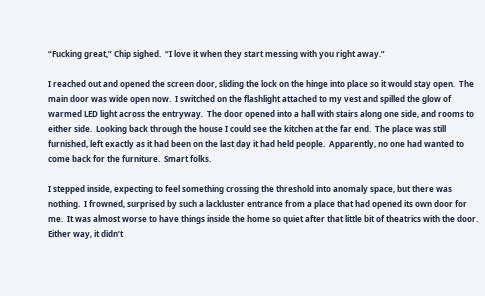“Fucking great,” Chip sighed.  “I love it when they start messing with you right away.”

I reached out and opened the screen door, sliding the lock on the hinge into place so it would stay open.  The main door was wide open now.  I switched on the flashlight attached to my vest and spilled the glow of warmed LED light across the entryway.  The door opened into a hall with stairs along one side, and rooms to either side.  Looking back through the house I could see the kitchen at the far end.  The place was still furnished, left exactly as it had been on the last day it had held people.  Apparently, no one had wanted to come back for the furniture.  Smart folks.

I stepped inside, expecting to feel something crossing the threshold into anomaly space, but there was nothing.  I frowned, surprised by such a lackluster entrance from a place that had opened its own door for me.  It was almost worse to have things inside the home so quiet after that little bit of theatrics with the door.  Either way, it didn’t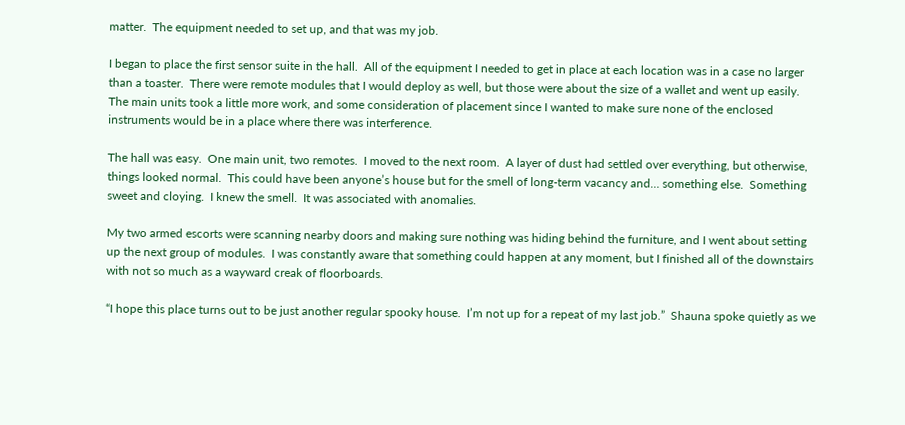matter.  The equipment needed to set up, and that was my job.

I began to place the first sensor suite in the hall.  All of the equipment I needed to get in place at each location was in a case no larger than a toaster.  There were remote modules that I would deploy as well, but those were about the size of a wallet and went up easily.  The main units took a little more work, and some consideration of placement since I wanted to make sure none of the enclosed instruments would be in a place where there was interference.

The hall was easy.  One main unit, two remotes.  I moved to the next room.  A layer of dust had settled over everything, but otherwise, things looked normal.  This could have been anyone’s house but for the smell of long-term vacancy and… something else.  Something sweet and cloying.  I knew the smell.  It was associated with anomalies.

My two armed escorts were scanning nearby doors and making sure nothing was hiding behind the furniture, and I went about setting up the next group of modules.  I was constantly aware that something could happen at any moment, but I finished all of the downstairs with not so much as a wayward creak of floorboards.

“I hope this place turns out to be just another regular spooky house.  I’m not up for a repeat of my last job.”  Shauna spoke quietly as we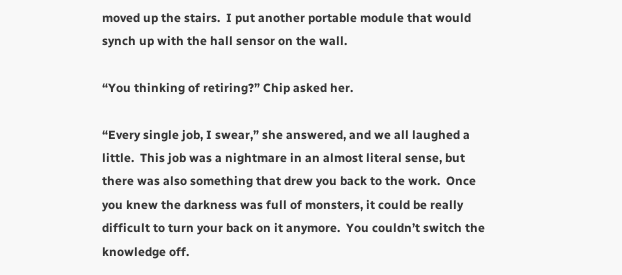moved up the stairs.  I put another portable module that would synch up with the hall sensor on the wall.

“You thinking of retiring?” Chip asked her.

“Every single job, I swear,” she answered, and we all laughed a little.  This job was a nightmare in an almost literal sense, but there was also something that drew you back to the work.  Once you knew the darkness was full of monsters, it could be really difficult to turn your back on it anymore.  You couldn’t switch the knowledge off.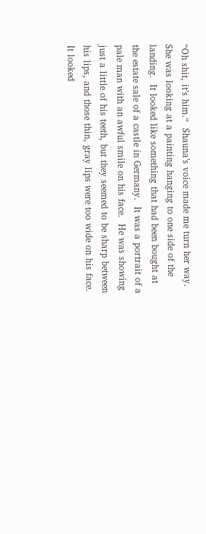“Oh shit, it’s him.“  Shauna’s voice made me turn her way.  She was looking at a painting hanging to one side of the landing.  It looked like something that had been bought at the estate sale of a castle in Germany.  It was a portrait of a pale man with an awful smile on his face.  He was showing just a little of his teeth, but they seemed to be sharp between his lips, and those thin, gray lips were too wide on his face.  It looked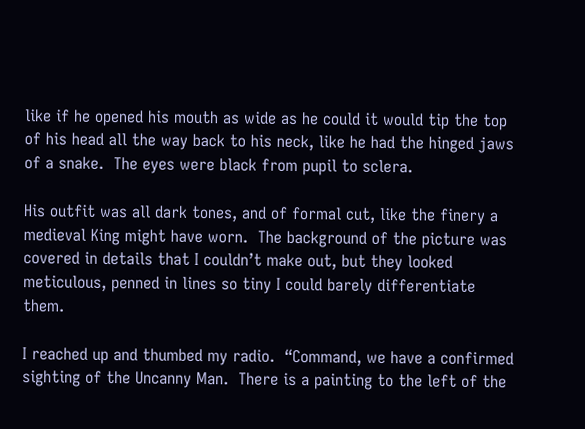like if he opened his mouth as wide as he could it would tip the top of his head all the way back to his neck, like he had the hinged jaws of a snake.  The eyes were black from pupil to sclera.

His outfit was all dark tones, and of formal cut, like the finery a medieval King might have worn.  The background of the picture was covered in details that I couldn’t make out, but they looked meticulous, penned in lines so tiny I could barely differentiate them.

I reached up and thumbed my radio.  “Command, we have a confirmed sighting of the Uncanny Man.  There is a painting to the left of the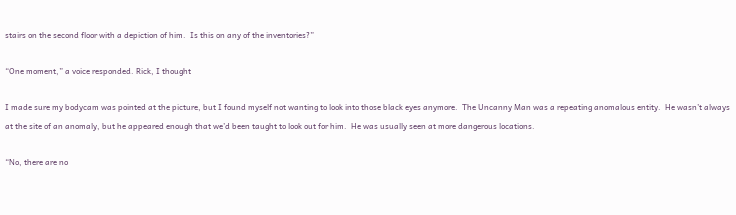stairs on the second floor with a depiction of him.  Is this on any of the inventories?”

“One moment,” a voice responded. Rick, I thought

I made sure my bodycam was pointed at the picture, but I found myself not wanting to look into those black eyes anymore.  The Uncanny Man was a repeating anomalous entity.  He wasn’t always at the site of an anomaly, but he appeared enough that we’d been taught to look out for him.  He was usually seen at more dangerous locations.

“No, there are no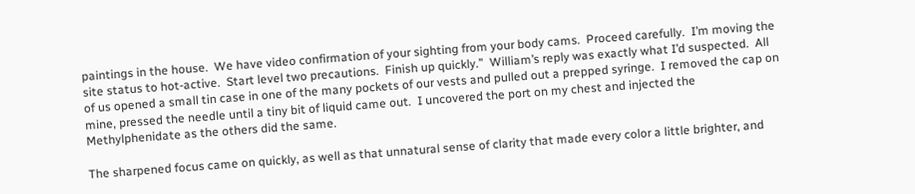paintings in the house.  We have video confirmation of your sighting from your body cams.  Proceed carefully.  I’m moving the site status to hot-active.  Start level two precautions.  Finish up quickly.”  William’s reply was exactly what I’d suspected.  All of us opened a small tin case in one of the many pockets of our vests and pulled out a prepped syringe.  I removed the cap on mine, pressed the needle until a tiny bit of liquid came out.  I uncovered the port on my chest and injected the Methylphenidate as the others did the same.

The sharpened focus came on quickly, as well as that unnatural sense of clarity that made every color a little brighter, and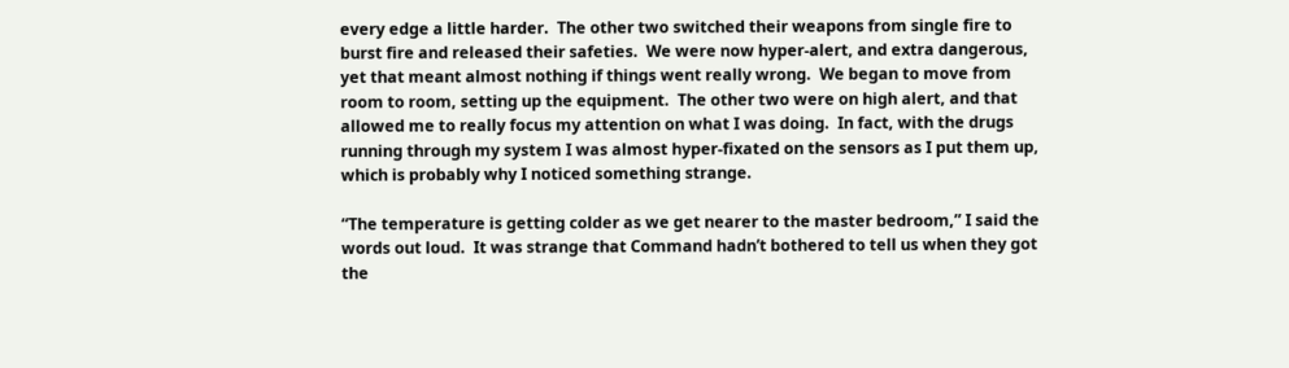every edge a little harder.  The other two switched their weapons from single fire to burst fire and released their safeties.  We were now hyper-alert, and extra dangerous, yet that meant almost nothing if things went really wrong.  We began to move from room to room, setting up the equipment.  The other two were on high alert, and that allowed me to really focus my attention on what I was doing.  In fact, with the drugs running through my system I was almost hyper-fixated on the sensors as I put them up, which is probably why I noticed something strange.

“The temperature is getting colder as we get nearer to the master bedroom,” I said the words out loud.  It was strange that Command hadn’t bothered to tell us when they got the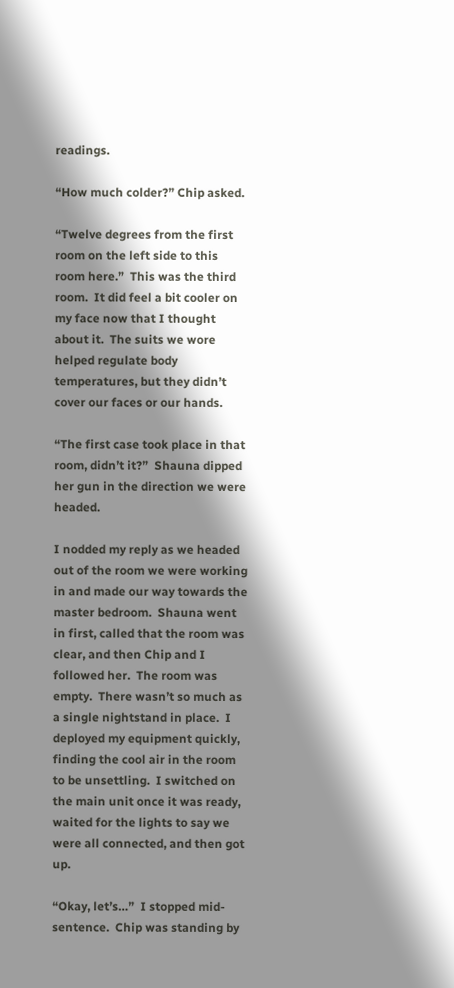readings.

“How much colder?” Chip asked.

“Twelve degrees from the first room on the left side to this room here.”  This was the third room.  It did feel a bit cooler on my face now that I thought about it.  The suits we wore helped regulate body temperatures, but they didn’t cover our faces or our hands.

“The first case took place in that room, didn’t it?”  Shauna dipped her gun in the direction we were headed.

I nodded my reply as we headed out of the room we were working in and made our way towards the master bedroom.  Shauna went in first, called that the room was clear, and then Chip and I followed her.  The room was empty.  There wasn’t so much as a single nightstand in place.  I deployed my equipment quickly, finding the cool air in the room to be unsettling.  I switched on the main unit once it was ready, waited for the lights to say we were all connected, and then got up.

“Okay, let’s…”  I stopped mid-sentence.  Chip was standing by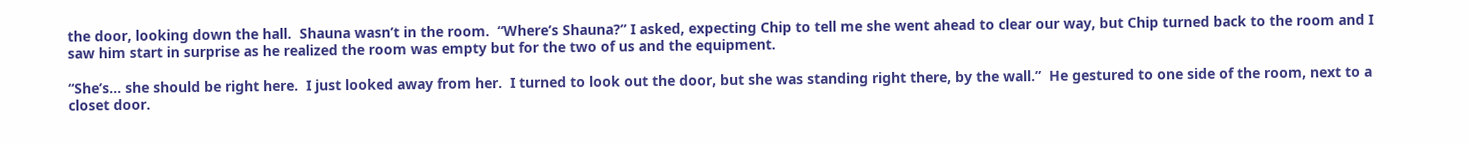the door, looking down the hall.  Shauna wasn’t in the room.  “Where’s Shauna?” I asked, expecting Chip to tell me she went ahead to clear our way, but Chip turned back to the room and I saw him start in surprise as he realized the room was empty but for the two of us and the equipment.

“She’s… she should be right here.  I just looked away from her.  I turned to look out the door, but she was standing right there, by the wall.”  He gestured to one side of the room, next to a closet door.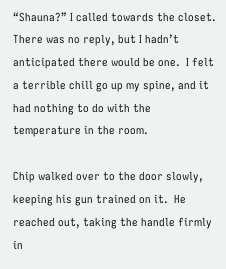“Shauna?” I called towards the closet.  There was no reply, but I hadn’t anticipated there would be one.  I felt a terrible chill go up my spine, and it had nothing to do with the temperature in the room.

Chip walked over to the door slowly, keeping his gun trained on it.  He reached out, taking the handle firmly in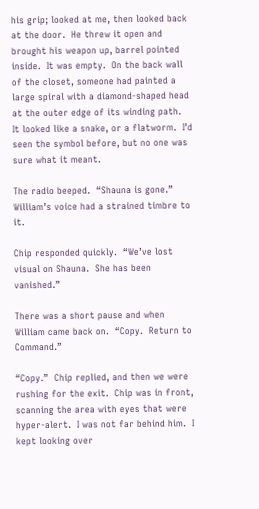his grip; looked at me, then looked back at the door.  He threw it open and brought his weapon up, barrel pointed inside.  It was empty.  On the back wall of the closet, someone had painted a large spiral with a diamond-shaped head at the outer edge of its winding path.  It looked like a snake, or a flatworm.  I’d seen the symbol before, but no one was sure what it meant.

The radio beeped.  “Shauna is gone.”  William’s voice had a strained timbre to it.

Chip responded quickly.  “We’ve lost visual on Shauna.  She has been vanished.”

There was a short pause and when William came back on.  “Copy.  Return to Command.”

“Copy.”  Chip replied, and then we were rushing for the exit.  Chip was in front, scanning the area with eyes that were hyper-alert.  I was not far behind him.  I kept looking over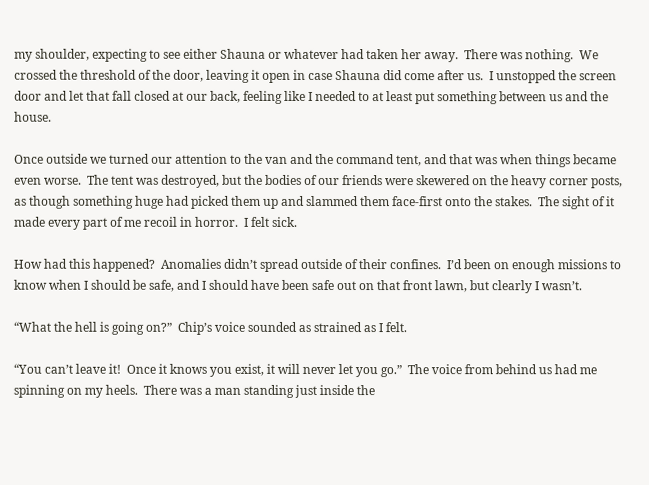my shoulder, expecting to see either Shauna or whatever had taken her away.  There was nothing.  We crossed the threshold of the door, leaving it open in case Shauna did come after us.  I unstopped the screen door and let that fall closed at our back, feeling like I needed to at least put something between us and the house.

Once outside we turned our attention to the van and the command tent, and that was when things became even worse.  The tent was destroyed, but the bodies of our friends were skewered on the heavy corner posts, as though something huge had picked them up and slammed them face-first onto the stakes.  The sight of it made every part of me recoil in horror.  I felt sick.

How had this happened?  Anomalies didn’t spread outside of their confines.  I’d been on enough missions to know when I should be safe, and I should have been safe out on that front lawn, but clearly I wasn’t.

“What the hell is going on?”  Chip’s voice sounded as strained as I felt.

“You can’t leave it!  Once it knows you exist, it will never let you go.”  The voice from behind us had me spinning on my heels.  There was a man standing just inside the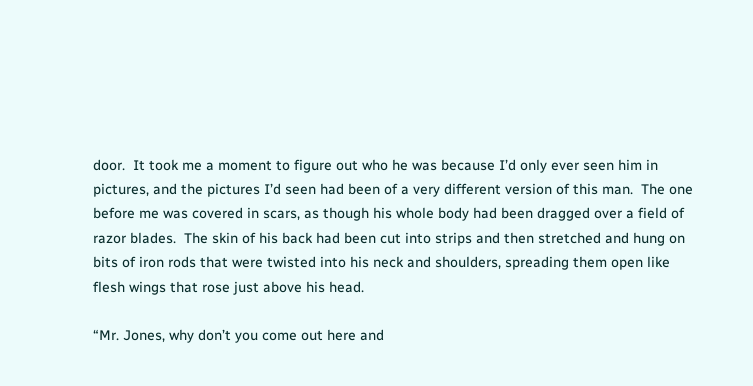door.  It took me a moment to figure out who he was because I’d only ever seen him in pictures, and the pictures I’d seen had been of a very different version of this man.  The one before me was covered in scars, as though his whole body had been dragged over a field of razor blades.  The skin of his back had been cut into strips and then stretched and hung on bits of iron rods that were twisted into his neck and shoulders, spreading them open like flesh wings that rose just above his head.

“Mr. Jones, why don’t you come out here and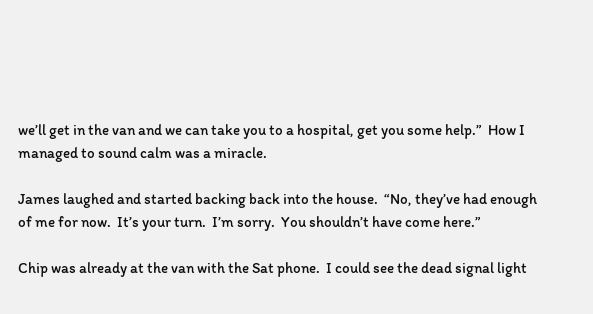we’ll get in the van and we can take you to a hospital, get you some help.”  How I managed to sound calm was a miracle.

James laughed and started backing back into the house.  “No, they’ve had enough of me for now.  It’s your turn.  I’m sorry.  You shouldn’t have come here.”

Chip was already at the van with the Sat phone.  I could see the dead signal light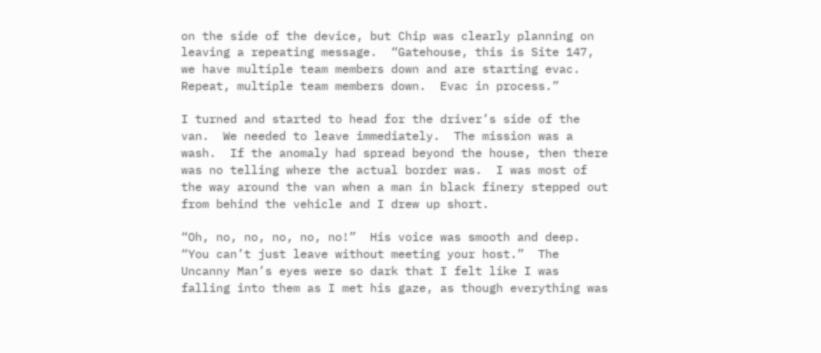on the side of the device, but Chip was clearly planning on leaving a repeating message.  “Gatehouse, this is Site 147, we have multiple team members down and are starting evac.  Repeat, multiple team members down.  Evac in process.”

I turned and started to head for the driver’s side of the van.  We needed to leave immediately.  The mission was a wash.  If the anomaly had spread beyond the house, then there was no telling where the actual border was.  I was most of the way around the van when a man in black finery stepped out from behind the vehicle and I drew up short.

“Oh, no, no, no, no, no!”  His voice was smooth and deep.  “You can’t just leave without meeting your host.”  The Uncanny Man’s eyes were so dark that I felt like I was falling into them as I met his gaze, as though everything was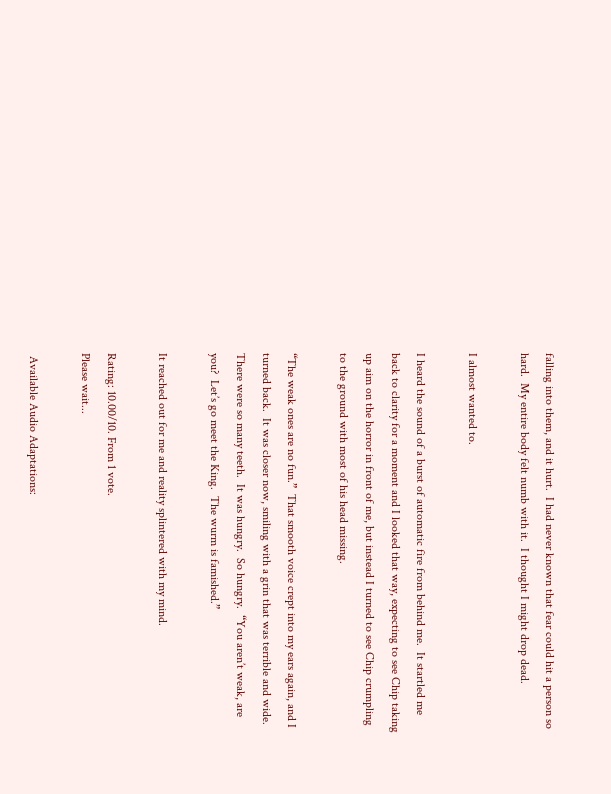falling into them, and it hurt.  I had never known that fear could hit a person so hard.  My entire body felt numb with it.  I thought I might drop dead.

I almost wanted to.

I heard the sound of a burst of automatic fire from behind me.  It startled me back to clarity for a moment and I looked that way, expecting to see Chip taking up aim on the horror in front of me, but instead I turned to see Chip crumpling to the ground with most of his head missing.

“The weak ones are no fun.”  That smooth voice crept into my ears again, and I turned back.  It was closer now, smiling with a grin that was terrible and wide.  There were so many teeth.  It was hungry.  So hungry.  “You aren’t weak, are you?  Let’s go meet the King.  The wurm is famished.”

It reached out for me and reality splintered with my mind.

Rating: 10.00/10. From 1 vote.
Please wait...

 Available Audio Adaptations: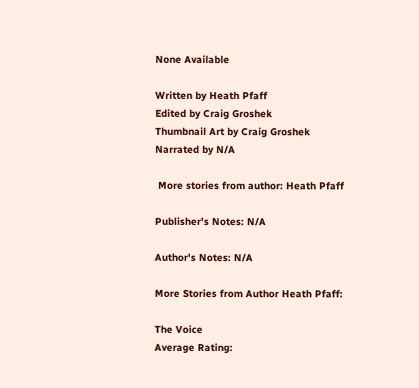None Available

Written by Heath Pfaff
Edited by Craig Groshek
Thumbnail Art by Craig Groshek
Narrated by N/A

 More stories from author: Heath Pfaff

Publisher's Notes: N/A

Author's Notes: N/A

More Stories from Author Heath Pfaff:

The Voice
Average Rating: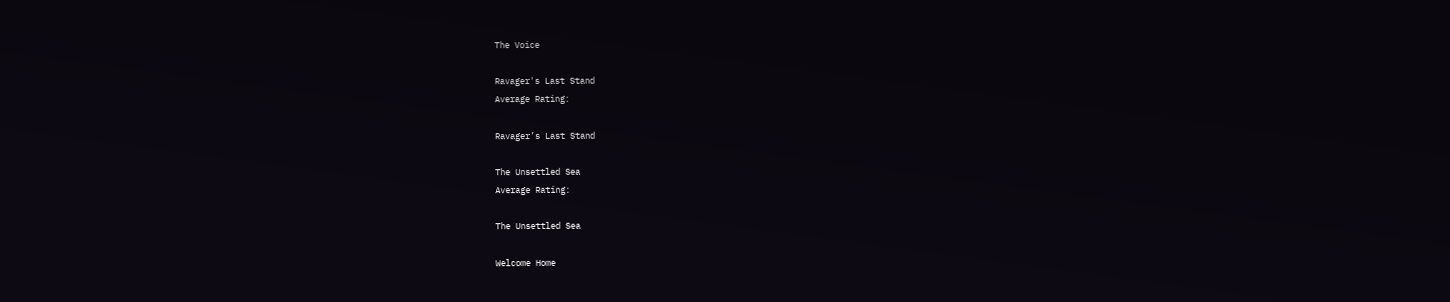The Voice

Ravager's Last Stand
Average Rating:

Ravager’s Last Stand

The Unsettled Sea
Average Rating:

The Unsettled Sea

Welcome Home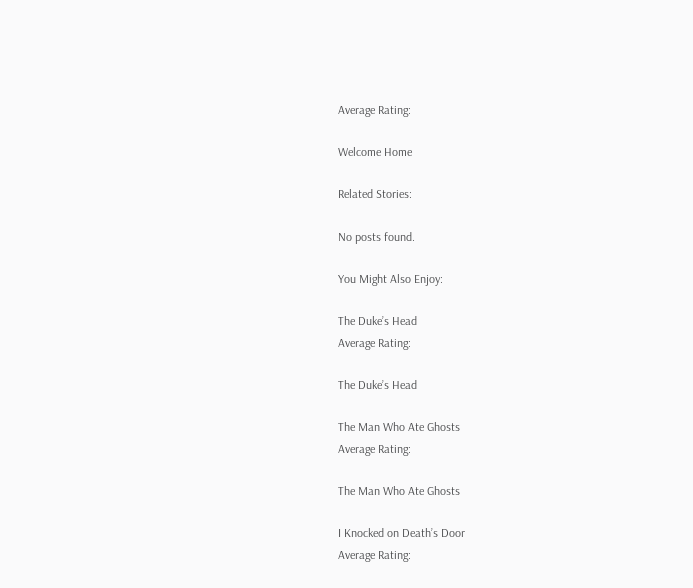Average Rating:

Welcome Home

Related Stories:

No posts found.

You Might Also Enjoy:

The Duke’s Head
Average Rating:

The Duke’s Head

The Man Who Ate Ghosts
Average Rating:

The Man Who Ate Ghosts

I Knocked on Death’s Door
Average Rating: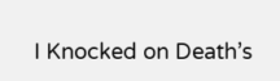I Knocked on Death’s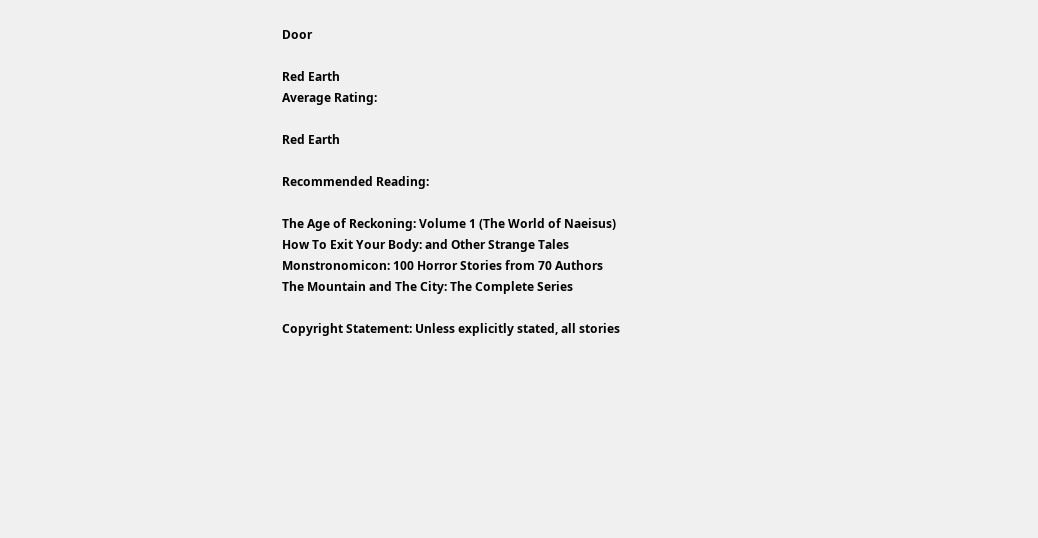Door

Red Earth
Average Rating:

Red Earth

Recommended Reading:

The Age of Reckoning: Volume 1 (The World of Naeisus)
How To Exit Your Body: and Other Strange Tales
Monstronomicon: 100 Horror Stories from 70 Authors
The Mountain and The City: The Complete Series

Copyright Statement: Unless explicitly stated, all stories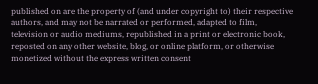published on are the property of (and under copyright to) their respective authors, and may not be narrated or performed, adapted to film, television or audio mediums, republished in a print or electronic book, reposted on any other website, blog, or online platform, or otherwise monetized without the express written consent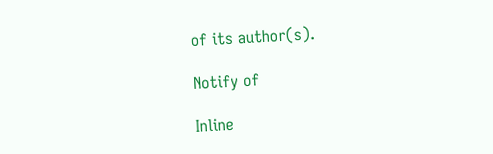of its author(s).

Notify of

Inline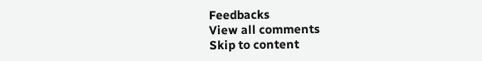Feedbacks
View all comments
Skip to content